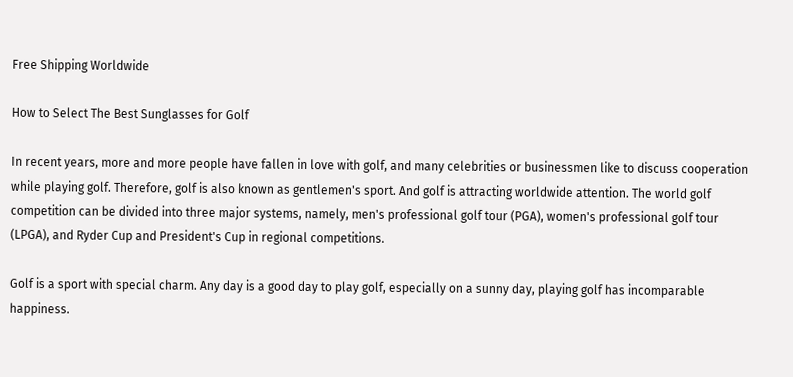Free Shipping Worldwide

How to Select The Best Sunglasses for Golf

In recent years, more and more people have fallen in love with golf, and many celebrities or businessmen like to discuss cooperation while playing golf. Therefore, golf is also known as gentlemen's sport. And golf is attracting worldwide attention. The world golf competition can be divided into three major systems, namely, men's professional golf tour (PGA), women's professional golf tour (LPGA), and Ryder Cup and President's Cup in regional competitions.

Golf is a sport with special charm. Any day is a good day to play golf, especially on a sunny day, playing golf has incomparable happiness.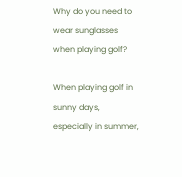Why do you need to wear sunglasses when playing golf?

When playing golf in sunny days, especially in summer,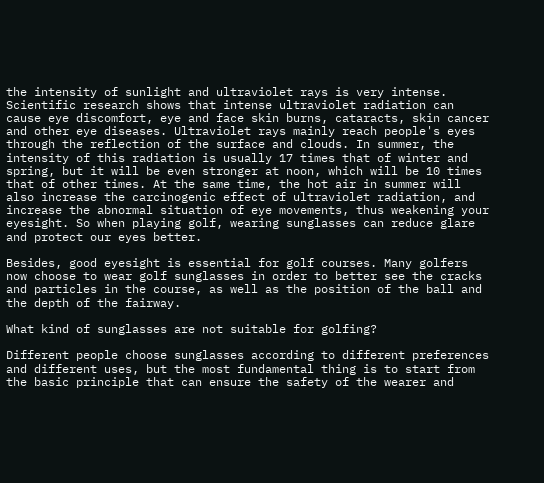the intensity of sunlight and ultraviolet rays is very intense. Scientific research shows that intense ultraviolet radiation can cause eye discomfort, eye and face skin burns, cataracts, skin cancer and other eye diseases. Ultraviolet rays mainly reach people's eyes through the reflection of the surface and clouds. In summer, the intensity of this radiation is usually 17 times that of winter and spring, but it will be even stronger at noon, which will be 10 times that of other times. At the same time, the hot air in summer will also increase the carcinogenic effect of ultraviolet radiation, and increase the abnormal situation of eye movements, thus weakening your eyesight. So when playing golf, wearing sunglasses can reduce glare and protect our eyes better.

Besides, good eyesight is essential for golf courses. Many golfers now choose to wear golf sunglasses in order to better see the cracks and particles in the course, as well as the position of the ball and the depth of the fairway.

What kind of sunglasses are not suitable for golfing?

Different people choose sunglasses according to different preferences and different uses, but the most fundamental thing is to start from the basic principle that can ensure the safety of the wearer and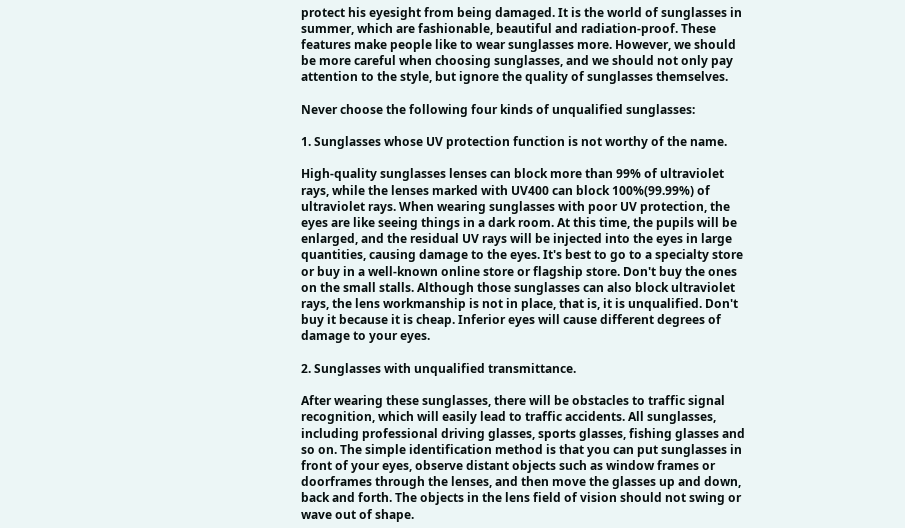protect his eyesight from being damaged. It is the world of sunglasses in summer, which are fashionable, beautiful and radiation-proof. These features make people like to wear sunglasses more. However, we should be more careful when choosing sunglasses, and we should not only pay attention to the style, but ignore the quality of sunglasses themselves.

Never choose the following four kinds of unqualified sunglasses:

1. Sunglasses whose UV protection function is not worthy of the name.

High-quality sunglasses lenses can block more than 99% of ultraviolet rays, while the lenses marked with UV400 can block 100%(99.99%) of ultraviolet rays. When wearing sunglasses with poor UV protection, the eyes are like seeing things in a dark room. At this time, the pupils will be enlarged, and the residual UV rays will be injected into the eyes in large quantities, causing damage to the eyes. It's best to go to a specialty store or buy in a well-known online store or flagship store. Don't buy the ones on the small stalls. Although those sunglasses can also block ultraviolet rays, the lens workmanship is not in place, that is, it is unqualified. Don't buy it because it is cheap. Inferior eyes will cause different degrees of damage to your eyes.

2. Sunglasses with unqualified transmittance.

After wearing these sunglasses, there will be obstacles to traffic signal recognition, which will easily lead to traffic accidents. All sunglasses, including professional driving glasses, sports glasses, fishing glasses and so on. The simple identification method is that you can put sunglasses in front of your eyes, observe distant objects such as window frames or doorframes through the lenses, and then move the glasses up and down, back and forth. The objects in the lens field of vision should not swing or wave out of shape.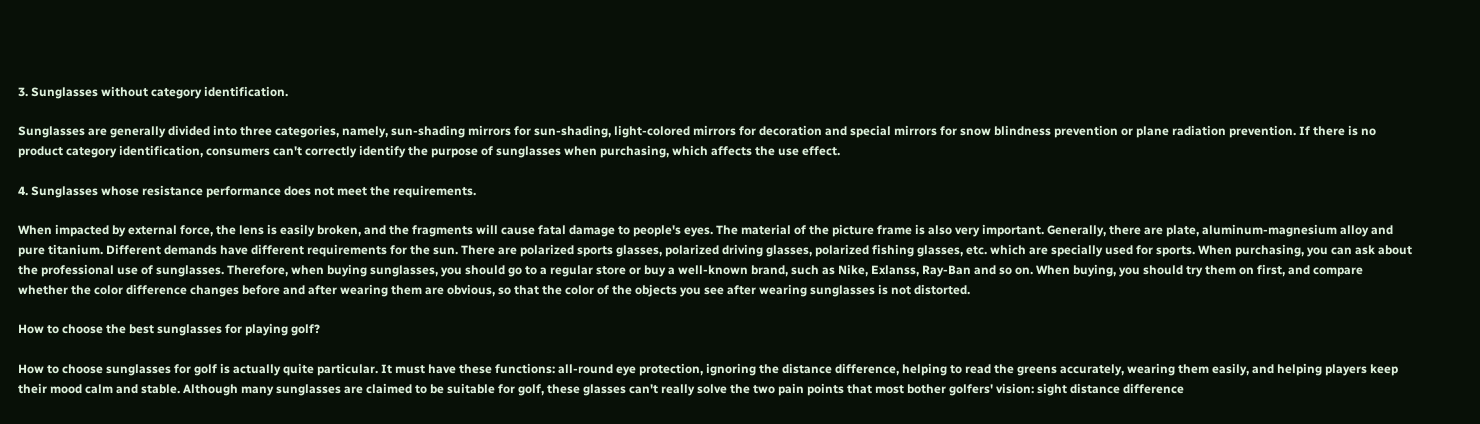3. Sunglasses without category identification.

Sunglasses are generally divided into three categories, namely, sun-shading mirrors for sun-shading, light-colored mirrors for decoration and special mirrors for snow blindness prevention or plane radiation prevention. If there is no product category identification, consumers can't correctly identify the purpose of sunglasses when purchasing, which affects the use effect.

4. Sunglasses whose resistance performance does not meet the requirements.

When impacted by external force, the lens is easily broken, and the fragments will cause fatal damage to people's eyes. The material of the picture frame is also very important. Generally, there are plate, aluminum-magnesium alloy and pure titanium. Different demands have different requirements for the sun. There are polarized sports glasses, polarized driving glasses, polarized fishing glasses, etc. which are specially used for sports. When purchasing, you can ask about the professional use of sunglasses. Therefore, when buying sunglasses, you should go to a regular store or buy a well-known brand, such as Nike, Exlanss, Ray-Ban and so on. When buying, you should try them on first, and compare whether the color difference changes before and after wearing them are obvious, so that the color of the objects you see after wearing sunglasses is not distorted.

How to choose the best sunglasses for playing golf?

How to choose sunglasses for golf is actually quite particular. It must have these functions: all-round eye protection, ignoring the distance difference, helping to read the greens accurately, wearing them easily, and helping players keep their mood calm and stable. Although many sunglasses are claimed to be suitable for golf, these glasses can't really solve the two pain points that most bother golfers' vision: sight distance difference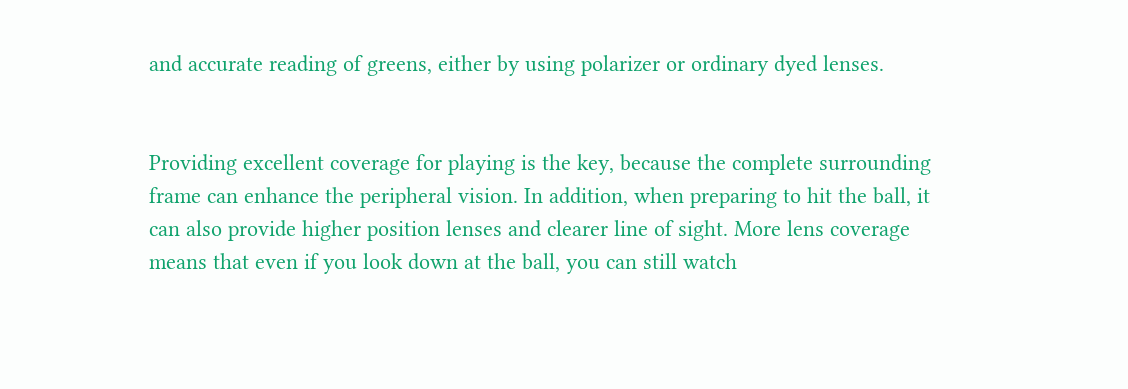and accurate reading of greens, either by using polarizer or ordinary dyed lenses.


Providing excellent coverage for playing is the key, because the complete surrounding frame can enhance the peripheral vision. In addition, when preparing to hit the ball, it can also provide higher position lenses and clearer line of sight. More lens coverage means that even if you look down at the ball, you can still watch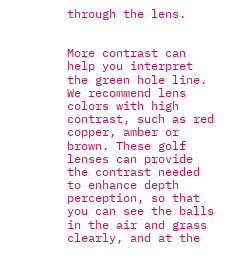through the lens.


More contrast can help you interpret the green hole line. We recommend lens colors with high contrast, such as red copper, amber or brown. These golf lenses can provide the contrast needed to enhance depth perception, so that you can see the balls in the air and grass clearly, and at the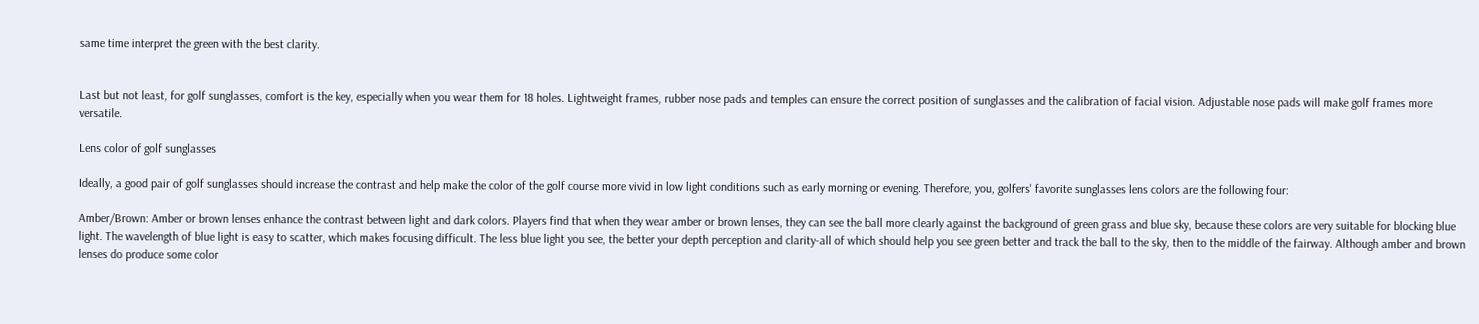same time interpret the green with the best clarity.


Last but not least, for golf sunglasses, comfort is the key, especially when you wear them for 18 holes. Lightweight frames, rubber nose pads and temples can ensure the correct position of sunglasses and the calibration of facial vision. Adjustable nose pads will make golf frames more versatile.

Lens color of golf sunglasses

Ideally, a good pair of golf sunglasses should increase the contrast and help make the color of the golf course more vivid in low light conditions such as early morning or evening. Therefore, you, golfers' favorite sunglasses lens colors are the following four:

Amber/Brown: Amber or brown lenses enhance the contrast between light and dark colors. Players find that when they wear amber or brown lenses, they can see the ball more clearly against the background of green grass and blue sky, because these colors are very suitable for blocking blue light. The wavelength of blue light is easy to scatter, which makes focusing difficult. The less blue light you see, the better your depth perception and clarity-all of which should help you see green better and track the ball to the sky, then to the middle of the fairway. Although amber and brown lenses do produce some color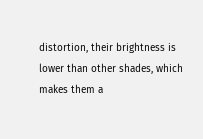distortion, their brightness is lower than other shades, which makes them a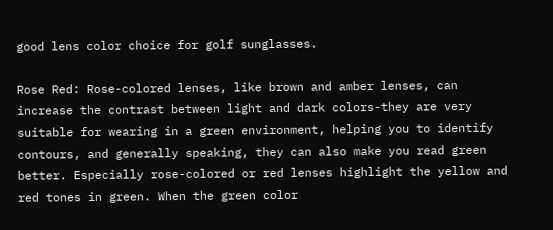good lens color choice for golf sunglasses.

Rose Red: Rose-colored lenses, like brown and amber lenses, can increase the contrast between light and dark colors-they are very suitable for wearing in a green environment, helping you to identify contours, and generally speaking, they can also make you read green better. Especially rose-colored or red lenses highlight the yellow and red tones in green. When the green color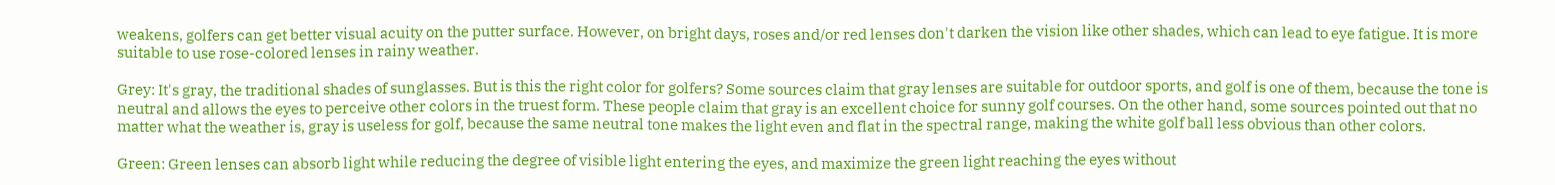weakens, golfers can get better visual acuity on the putter surface. However, on bright days, roses and/or red lenses don't darken the vision like other shades, which can lead to eye fatigue. It is more suitable to use rose-colored lenses in rainy weather.

Grey: It's gray, the traditional shades of sunglasses. But is this the right color for golfers? Some sources claim that gray lenses are suitable for outdoor sports, and golf is one of them, because the tone is neutral and allows the eyes to perceive other colors in the truest form. These people claim that gray is an excellent choice for sunny golf courses. On the other hand, some sources pointed out that no matter what the weather is, gray is useless for golf, because the same neutral tone makes the light even and flat in the spectral range, making the white golf ball less obvious than other colors.

Green: Green lenses can absorb light while reducing the degree of visible light entering the eyes, and maximize the green light reaching the eyes without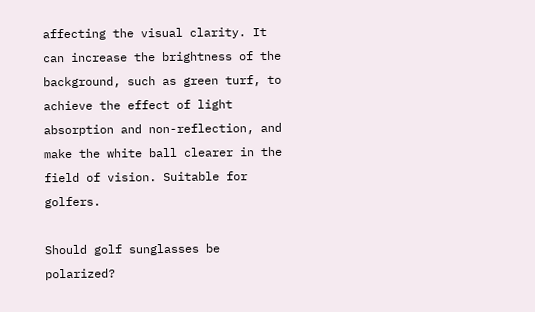affecting the visual clarity. It can increase the brightness of the background, such as green turf, to achieve the effect of light absorption and non-reflection, and make the white ball clearer in the field of vision. Suitable for golfers.

Should golf sunglasses be polarized?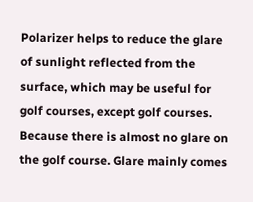Polarizer helps to reduce the glare of sunlight reflected from the surface, which may be useful for golf courses, except golf courses. Because there is almost no glare on the golf course. Glare mainly comes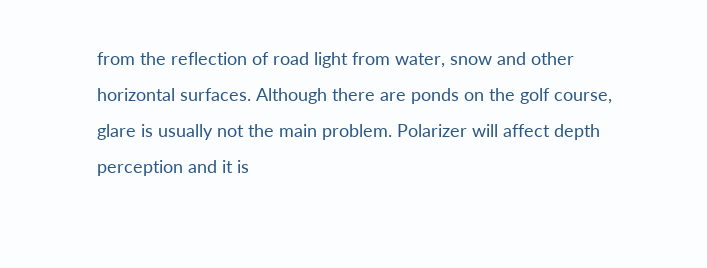from the reflection of road light from water, snow and other horizontal surfaces. Although there are ponds on the golf course, glare is usually not the main problem. Polarizer will affect depth perception and it is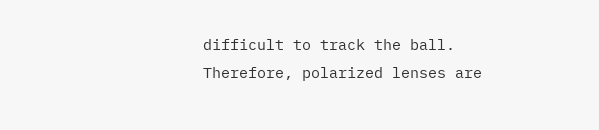difficult to track the ball. Therefore, polarized lenses are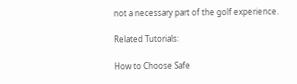not a necessary part of the golf experience.

Related Tutorials:

How to Choose Safe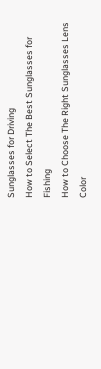Sunglasses for Driving
How to Select The Best Sunglasses for Fishing
How to Choose The Right Sunglasses Lens Color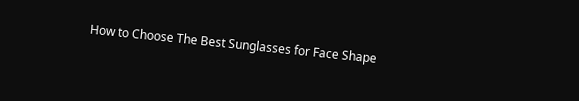How to Choose The Best Sunglasses for Face Shape